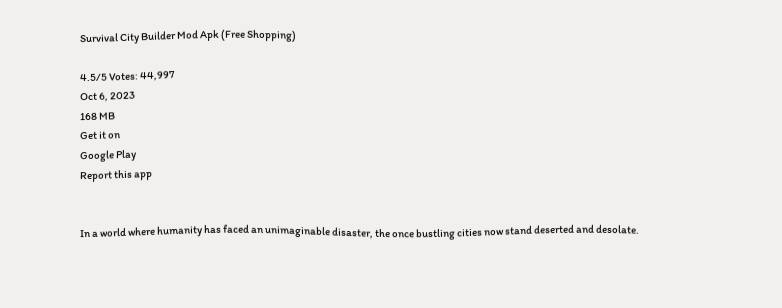Survival City Builder Mod Apk (Free Shopping)

4.5/5 Votes: 44,997
Oct 6, 2023
168 MB
Get it on
Google Play
Report this app


In a world where humanity has faced an unimaginable disaster, the once bustling cities now stand deserted and desolate.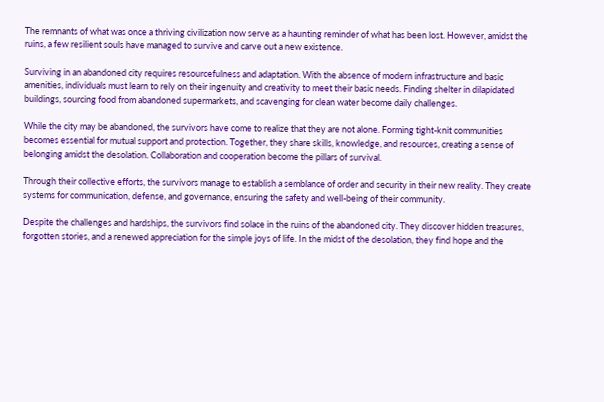The remnants of what was once a thriving civilization now serve as a haunting reminder of what has been lost. However, amidst the ruins, a few resilient souls have managed to survive and carve out a new existence.

Surviving in an abandoned city requires resourcefulness and adaptation. With the absence of modern infrastructure and basic amenities, individuals must learn to rely on their ingenuity and creativity to meet their basic needs. Finding shelter in dilapidated buildings, sourcing food from abandoned supermarkets, and scavenging for clean water become daily challenges.

While the city may be abandoned, the survivors have come to realize that they are not alone. Forming tight-knit communities becomes essential for mutual support and protection. Together, they share skills, knowledge, and resources, creating a sense of belonging amidst the desolation. Collaboration and cooperation become the pillars of survival.

Through their collective efforts, the survivors manage to establish a semblance of order and security in their new reality. They create systems for communication, defense, and governance, ensuring the safety and well-being of their community.

Despite the challenges and hardships, the survivors find solace in the ruins of the abandoned city. They discover hidden treasures, forgotten stories, and a renewed appreciation for the simple joys of life. In the midst of the desolation, they find hope and the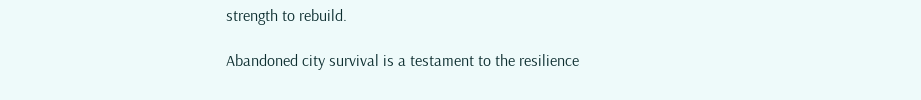strength to rebuild.

Abandoned city survival is a testament to the resilience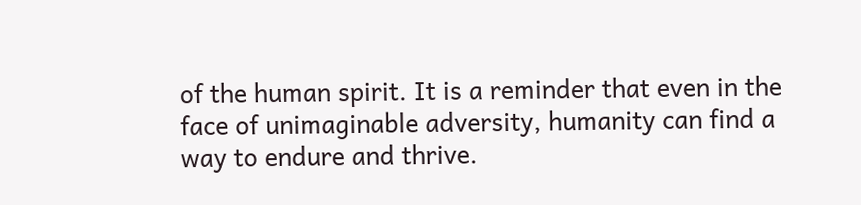of the human spirit. It is a reminder that even in the face of unimaginable adversity, humanity can find a way to endure and thrive.